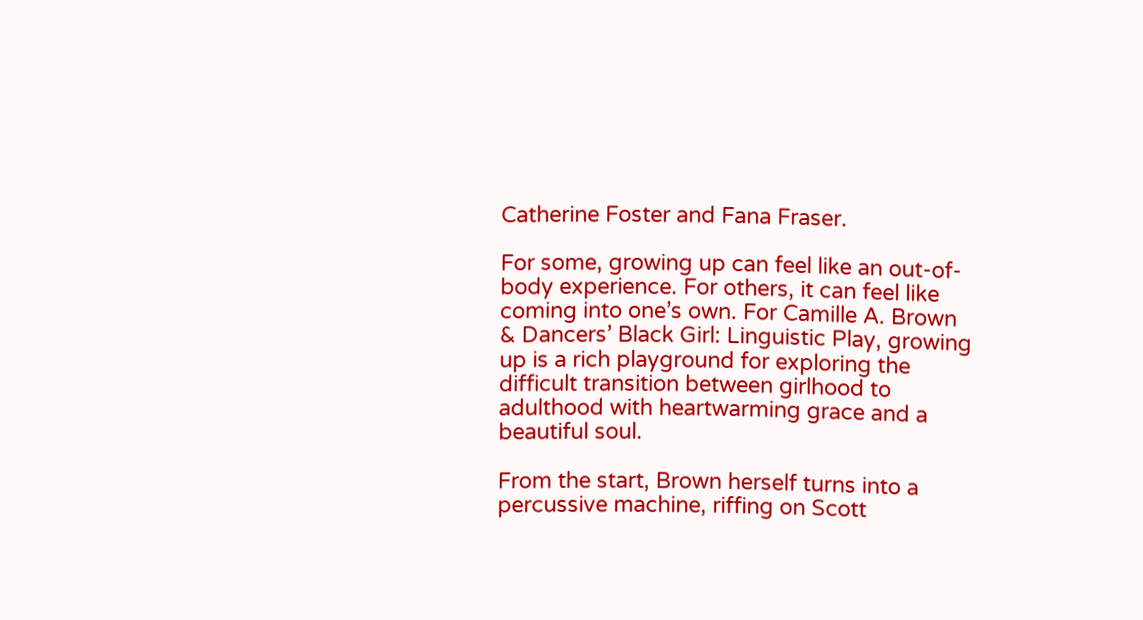Catherine Foster and Fana Fraser.

For some, growing up can feel like an out-of-body experience. For others, it can feel like coming into one’s own. For Camille A. Brown & Dancers’ Black Girl: Linguistic Play, growing up is a rich playground for exploring the difficult transition between girlhood to adulthood with heartwarming grace and a beautiful soul.

From the start, Brown herself turns into a percussive machine, riffing on Scott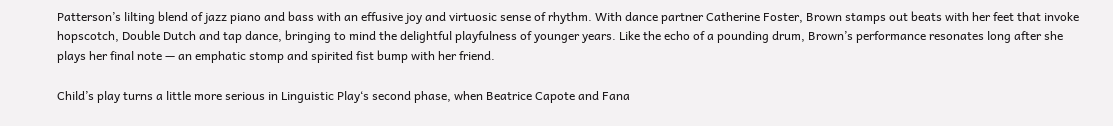Patterson’s lilting blend of jazz piano and bass with an effusive joy and virtuosic sense of rhythm. With dance partner Catherine Foster, Brown stamps out beats with her feet that invoke hopscotch, Double Dutch and tap dance, bringing to mind the delightful playfulness of younger years. Like the echo of a pounding drum, Brown’s performance resonates long after she plays her final note — an emphatic stomp and spirited fist bump with her friend.

Child’s play turns a little more serious in Linguistic Play‘s second phase, when Beatrice Capote and Fana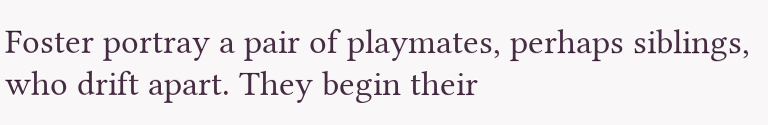Foster portray a pair of playmates, perhaps siblings, who drift apart. They begin their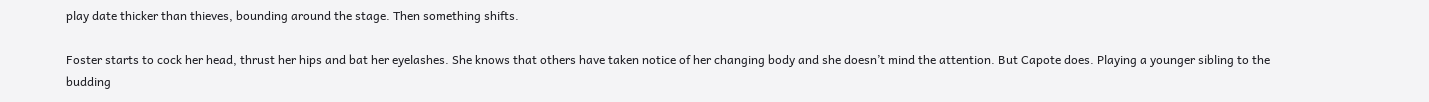play date thicker than thieves, bounding around the stage. Then something shifts.

Foster starts to cock her head, thrust her hips and bat her eyelashes. She knows that others have taken notice of her changing body and she doesn’t mind the attention. But Capote does. Playing a younger sibling to the budding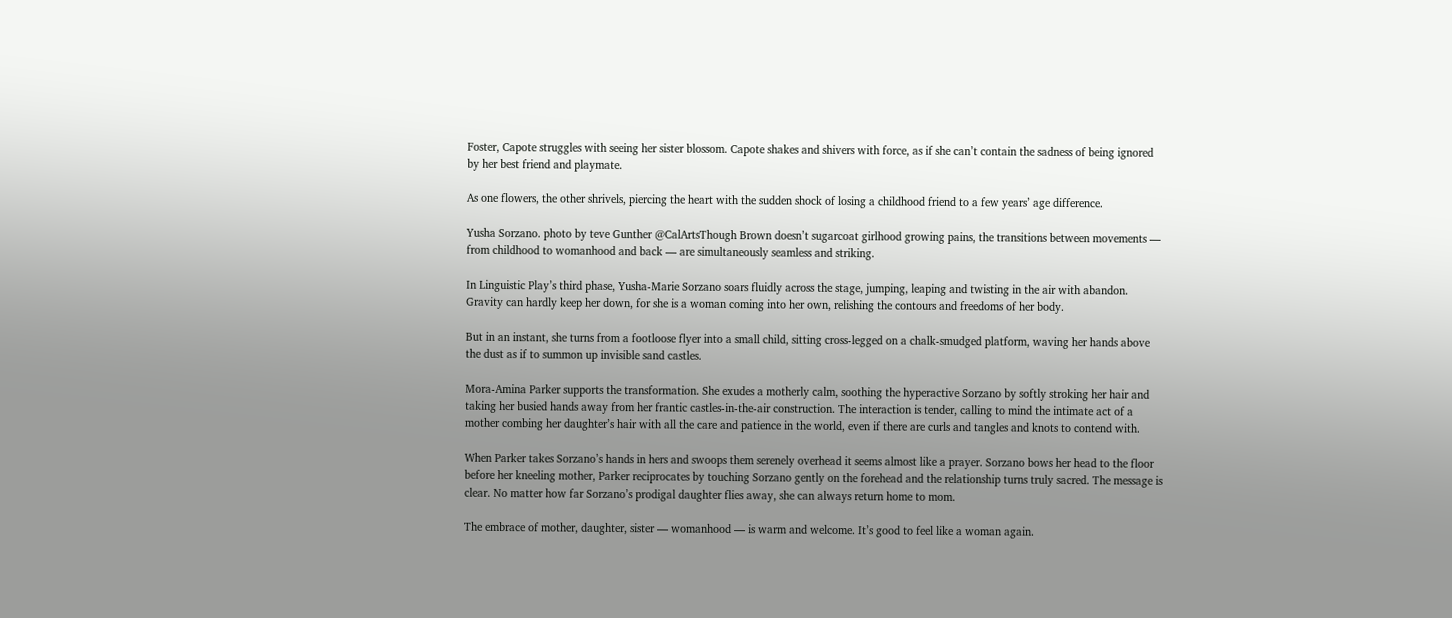Foster, Capote struggles with seeing her sister blossom. Capote shakes and shivers with force, as if she can’t contain the sadness of being ignored by her best friend and playmate.

As one flowers, the other shrivels, piercing the heart with the sudden shock of losing a childhood friend to a few years’ age difference.

Yusha Sorzano. photo by teve Gunther @CalArtsThough Brown doesn’t sugarcoat girlhood growing pains, the transitions between movements — from childhood to womanhood and back — are simultaneously seamless and striking.

In Linguistic Play’s third phase, Yusha-Marie Sorzano soars fluidly across the stage, jumping, leaping and twisting in the air with abandon. Gravity can hardly keep her down, for she is a woman coming into her own, relishing the contours and freedoms of her body.

But in an instant, she turns from a footloose flyer into a small child, sitting cross-legged on a chalk-smudged platform, waving her hands above the dust as if to summon up invisible sand castles.

Mora-Amina Parker supports the transformation. She exudes a motherly calm, soothing the hyperactive Sorzano by softly stroking her hair and taking her busied hands away from her frantic castles-in-the-air construction. The interaction is tender, calling to mind the intimate act of a mother combing her daughter’s hair with all the care and patience in the world, even if there are curls and tangles and knots to contend with.

When Parker takes Sorzano’s hands in hers and swoops them serenely overhead it seems almost like a prayer. Sorzano bows her head to the floor before her kneeling mother, Parker reciprocates by touching Sorzano gently on the forehead and the relationship turns truly sacred. The message is clear. No matter how far Sorzano’s prodigal daughter flies away, she can always return home to mom.

The embrace of mother, daughter, sister — womanhood — is warm and welcome. It’s good to feel like a woman again.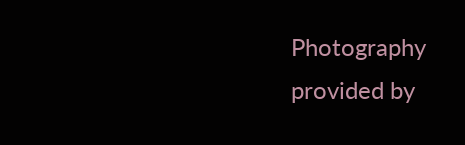Photography provided by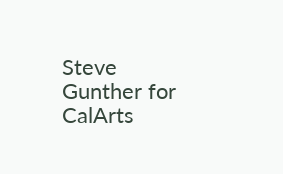Steve Gunther for CalArts